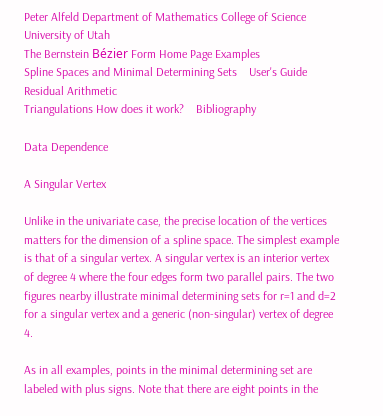Peter Alfeld Department of Mathematics College of Science University of Utah
The Bernstein Bézier Form Home Page Examples
Spline Spaces and Minimal Determining Sets    User's Guide Residual Arithmetic
Triangulations How does it work?    Bibliography

Data Dependence

A Singular Vertex

Unlike in the univariate case, the precise location of the vertices matters for the dimension of a spline space. The simplest example is that of a singular vertex. A singular vertex is an interior vertex of degree 4 where the four edges form two parallel pairs. The two figures nearby illustrate minimal determining sets for r=1 and d=2 for a singular vertex and a generic (non-singular) vertex of degree 4.

As in all examples, points in the minimal determining set are labeled with plus signs. Note that there are eight points in the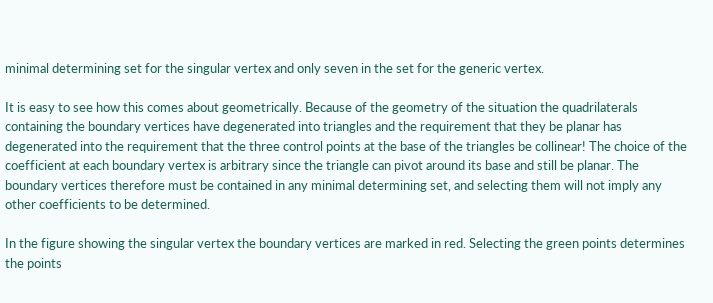minimal determining set for the singular vertex and only seven in the set for the generic vertex.

It is easy to see how this comes about geometrically. Because of the geometry of the situation the quadrilaterals containing the boundary vertices have degenerated into triangles and the requirement that they be planar has degenerated into the requirement that the three control points at the base of the triangles be collinear! The choice of the coefficient at each boundary vertex is arbitrary since the triangle can pivot around its base and still be planar. The boundary vertices therefore must be contained in any minimal determining set, and selecting them will not imply any other coefficients to be determined.

In the figure showing the singular vertex the boundary vertices are marked in red. Selecting the green points determines the points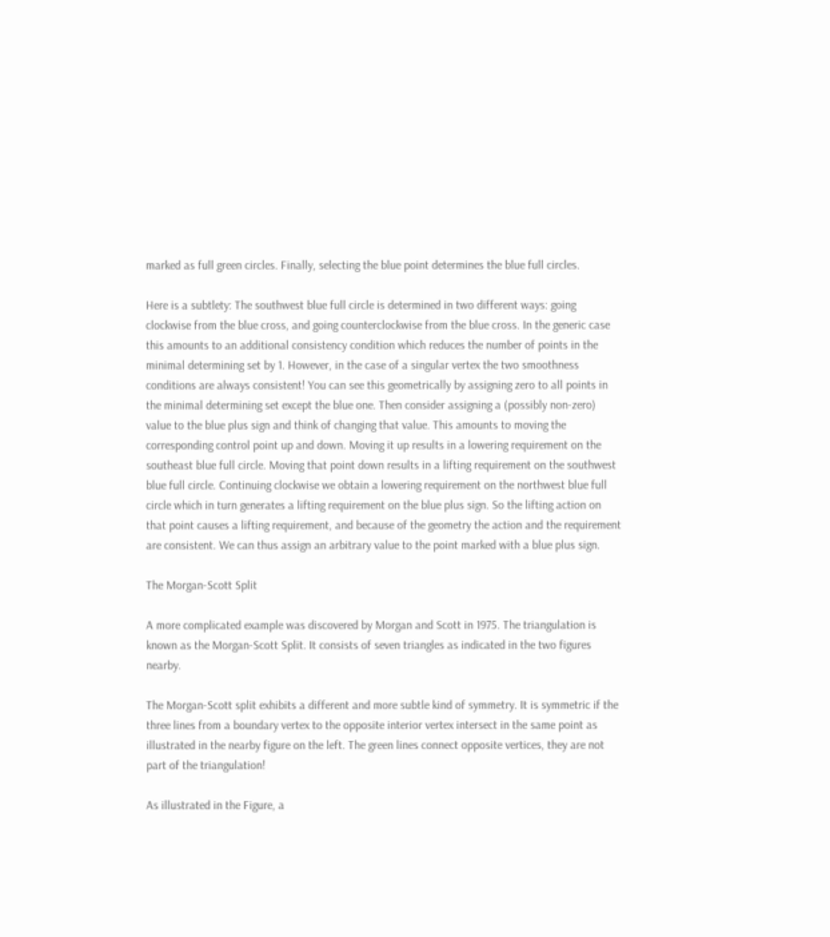marked as full green circles. Finally, selecting the blue point determines the blue full circles.

Here is a subtlety: The southwest blue full circle is determined in two different ways: going clockwise from the blue cross, and going counterclockwise from the blue cross. In the generic case this amounts to an additional consistency condition which reduces the number of points in the minimal determining set by 1. However, in the case of a singular vertex the two smoothness conditions are always consistent! You can see this geometrically by assigning zero to all points in the minimal determining set except the blue one. Then consider assigning a (possibly non-zero) value to the blue plus sign and think of changing that value. This amounts to moving the corresponding control point up and down. Moving it up results in a lowering requirement on the southeast blue full circle. Moving that point down results in a lifting requirement on the southwest blue full circle. Continuing clockwise we obtain a lowering requirement on the northwest blue full circle which in turn generates a lifting requirement on the blue plus sign. So the lifting action on that point causes a lifting requirement, and because of the geometry the action and the requirement are consistent. We can thus assign an arbitrary value to the point marked with a blue plus sign.

The Morgan-Scott Split

A more complicated example was discovered by Morgan and Scott in 1975. The triangulation is known as the Morgan-Scott Split. It consists of seven triangles as indicated in the two figures nearby.

The Morgan-Scott split exhibits a different and more subtle kind of symmetry. It is symmetric if the three lines from a boundary vertex to the opposite interior vertex intersect in the same point as illustrated in the nearby figure on the left. The green lines connect opposite vertices, they are not part of the triangulation!

As illustrated in the Figure, a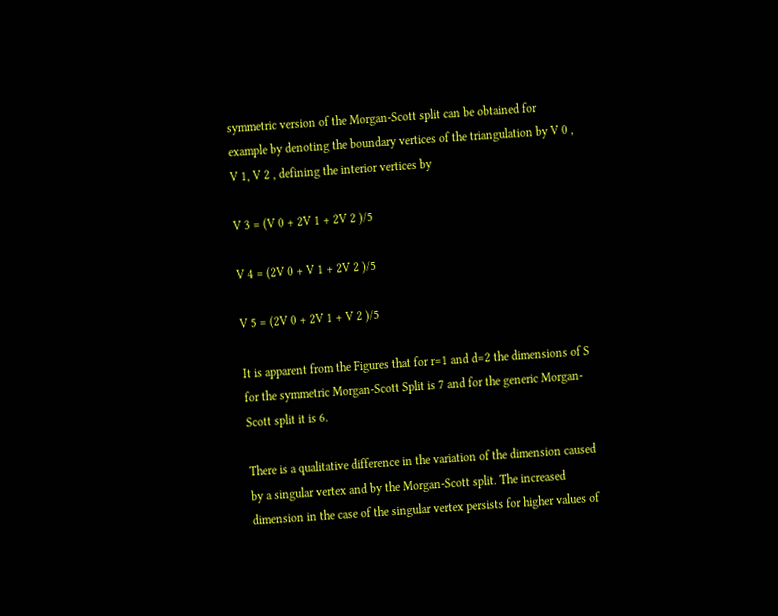symmetric version of the Morgan-Scott split can be obtained for example by denoting the boundary vertices of the triangulation by V 0 , V 1, V 2 , defining the interior vertices by

V 3 = (V 0 + 2V 1 + 2V 2 )/5

V 4 = (2V 0 + V 1 + 2V 2 )/5

V 5 = (2V 0 + 2V 1 + V 2 )/5

It is apparent from the Figures that for r=1 and d=2 the dimensions of S for the symmetric Morgan-Scott Split is 7 and for the generic Morgan-Scott split it is 6.

There is a qualitative difference in the variation of the dimension caused by a singular vertex and by the Morgan-Scott split. The increased dimension in the case of the singular vertex persists for higher values of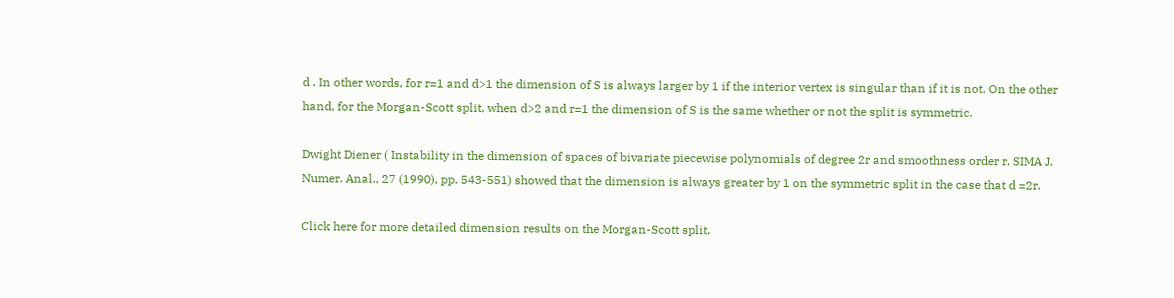d . In other words, for r=1 and d>1 the dimension of S is always larger by 1 if the interior vertex is singular than if it is not. On the other hand, for the Morgan-Scott split, when d>2 and r=1 the dimension of S is the same whether or not the split is symmetric.

Dwight Diener ( Instability in the dimension of spaces of bivariate piecewise polynomials of degree 2r and smoothness order r. SIMA J. Numer. Anal., 27 (1990), pp. 543-551) showed that the dimension is always greater by 1 on the symmetric split in the case that d =2r.

Click here for more detailed dimension results on the Morgan-Scott split.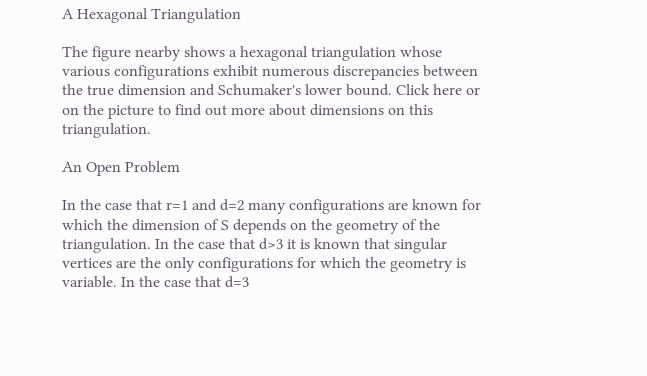A Hexagonal Triangulation

The figure nearby shows a hexagonal triangulation whose various configurations exhibit numerous discrepancies between the true dimension and Schumaker's lower bound. Click here or on the picture to find out more about dimensions on this triangulation.

An Open Problem

In the case that r=1 and d=2 many configurations are known for which the dimension of S depends on the geometry of the triangulation. In the case that d>3 it is known that singular vertices are the only configurations for which the geometry is variable. In the case that d=3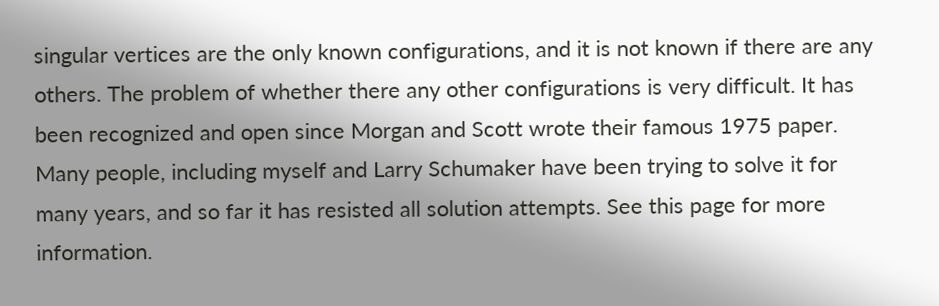singular vertices are the only known configurations, and it is not known if there are any others. The problem of whether there any other configurations is very difficult. It has been recognized and open since Morgan and Scott wrote their famous 1975 paper. Many people, including myself and Larry Schumaker have been trying to solve it for many years, and so far it has resisted all solution attempts. See this page for more information.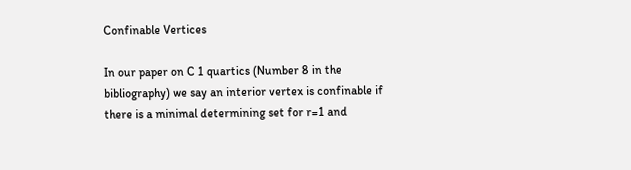Confinable Vertices

In our paper on C 1 quartics (Number 8 in the bibliography) we say an interior vertex is confinable if there is a minimal determining set for r=1 and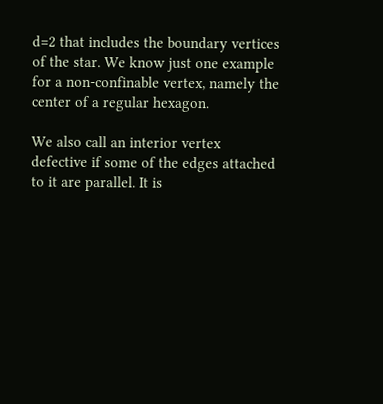d=2 that includes the boundary vertices of the star. We know just one example for a non-confinable vertex, namely the center of a regular hexagon.

We also call an interior vertex defective if some of the edges attached to it are parallel. It is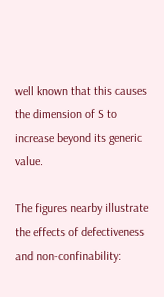well known that this causes the dimension of S to increase beyond its generic value.

The figures nearby illustrate the effects of defectiveness and non-confinability: